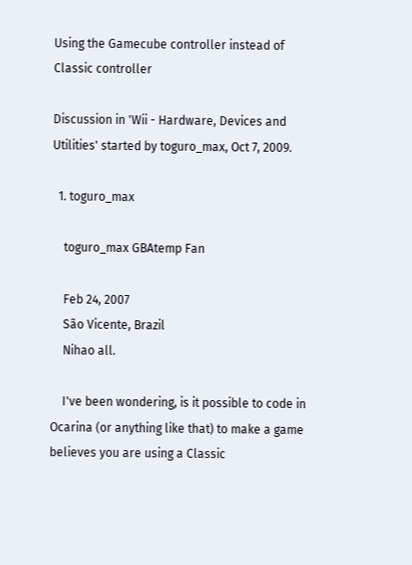Using the Gamecube controller instead of Classic controller

Discussion in 'Wii - Hardware, Devices and Utilities' started by toguro_max, Oct 7, 2009.

  1. toguro_max

    toguro_max GBAtemp Fan

    Feb 24, 2007
    São Vicente, Brazil
    Nihao all.

    I've been wondering, is it possible to code in Ocarina (or anything like that) to make a game believes you are using a Classic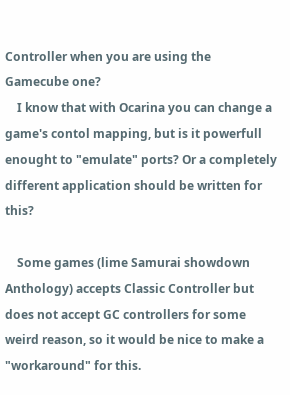Controller when you are using the Gamecube one?
    I know that with Ocarina you can change a game's contol mapping, but is it powerfull enought to "emulate" ports? Or a completely different application should be written for this?

    Some games (lime Samurai showdown Anthology) accepts Classic Controller but does not accept GC controllers for some weird reason, so it would be nice to make a "workaround" for this.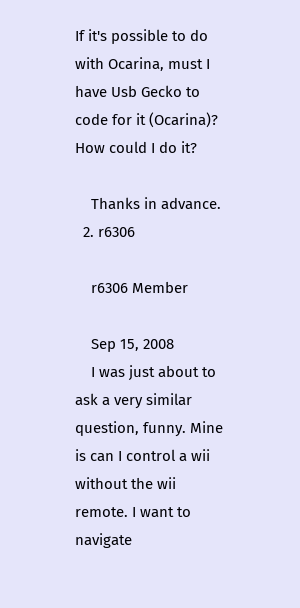If it's possible to do with Ocarina, must I have Usb Gecko to code for it (Ocarina)? How could I do it?

    Thanks in advance.
  2. r6306

    r6306 Member

    Sep 15, 2008
    I was just about to ask a very similar question, funny. Mine is can I control a wii without the wii remote. I want to navigate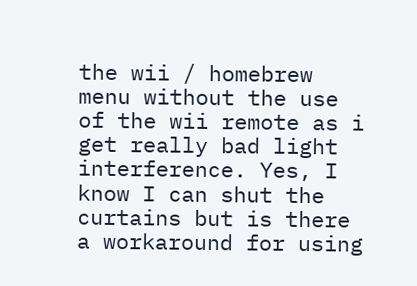the wii / homebrew menu without the use of the wii remote as i get really bad light interference. Yes, I know I can shut the curtains but is there a workaround for using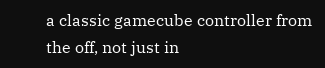a classic gamecube controller from the off, not just in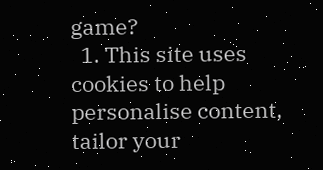game?
  1. This site uses cookies to help personalise content, tailor your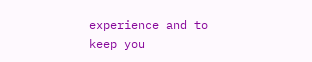experience and to keep you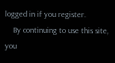logged in if you register.
    By continuing to use this site, you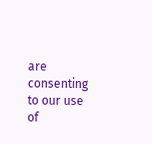are consenting to our use of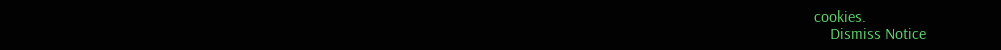cookies.
    Dismiss Notice